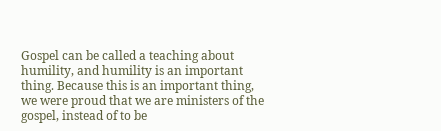Gospel can be called a teaching about humility, and humility is an important thing. Because this is an important thing, we were proud that we are ministers of the gospel, instead of to be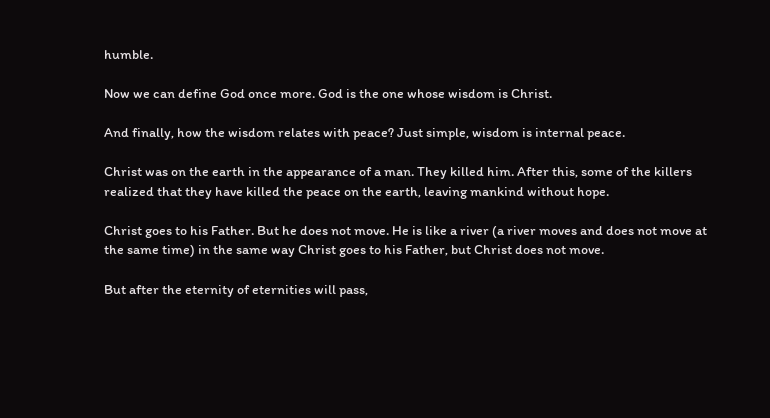humble.

Now we can define God once more. God is the one whose wisdom is Christ.

And finally, how the wisdom relates with peace? Just simple, wisdom is internal peace.

Christ was on the earth in the appearance of a man. They killed him. After this, some of the killers realized that they have killed the peace on the earth, leaving mankind without hope.

Christ goes to his Father. But he does not move. He is like a river (a river moves and does not move at the same time) in the same way Christ goes to his Father, but Christ does not move.

But after the eternity of eternities will pass,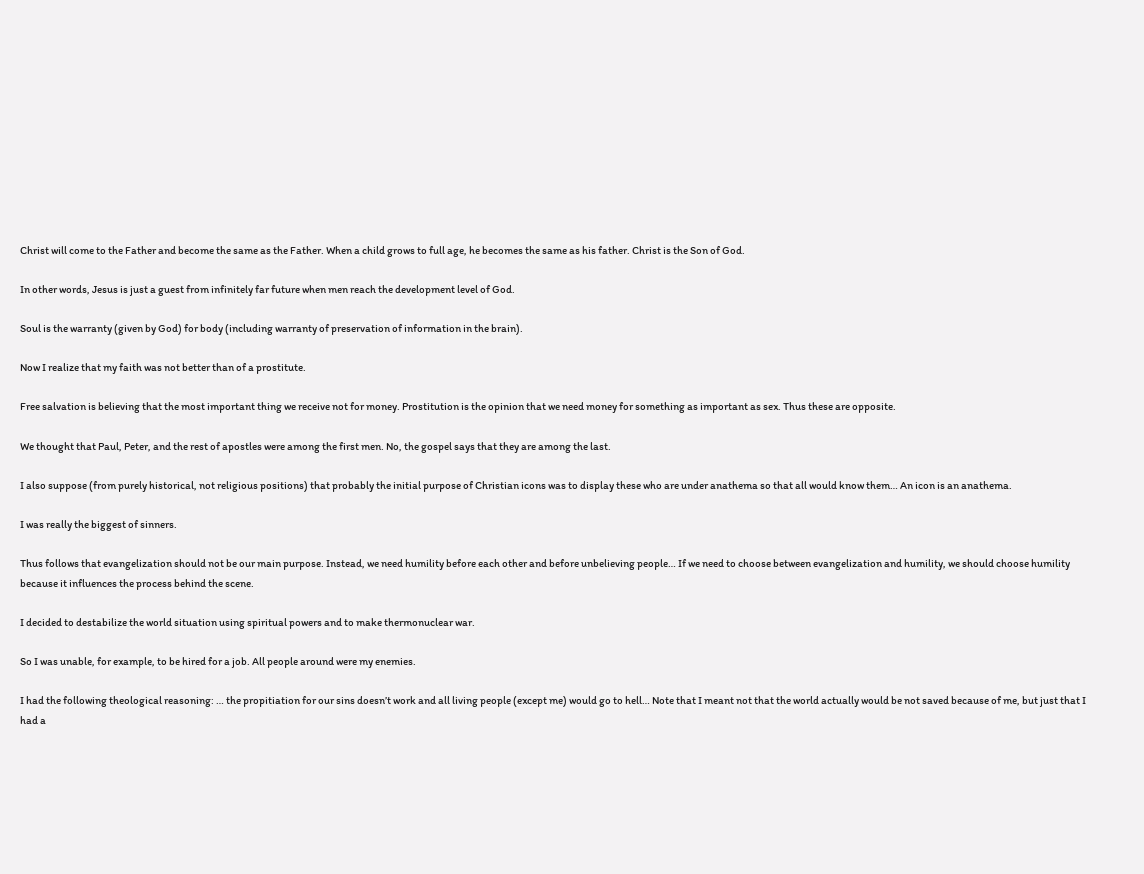Christ will come to the Father and become the same as the Father. When a child grows to full age, he becomes the same as his father. Christ is the Son of God.

In other words, Jesus is just a guest from infinitely far future when men reach the development level of God.

Soul is the warranty (given by God) for body (including warranty of preservation of information in the brain).

Now I realize that my faith was not better than of a prostitute.

Free salvation is believing that the most important thing we receive not for money. Prostitution is the opinion that we need money for something as important as sex. Thus these are opposite.

We thought that Paul, Peter, and the rest of apostles were among the first men. No, the gospel says that they are among the last.

I also suppose (from purely historical, not religious positions) that probably the initial purpose of Christian icons was to display these who are under anathema so that all would know them… An icon is an anathema.

I was really the biggest of sinners.

Thus follows that evangelization should not be our main purpose. Instead, we need humility before each other and before unbelieving people… If we need to choose between evangelization and humility, we should choose humility because it influences the process behind the scene.

I decided to destabilize the world situation using spiritual powers and to make thermonuclear war.

So I was unable, for example, to be hired for a job. All people around were my enemies.

I had the following theological reasoning: … the propitiation for our sins doesn’t work and all living people (except me) would go to hell… Note that I meant not that the world actually would be not saved because of me, but just that I had a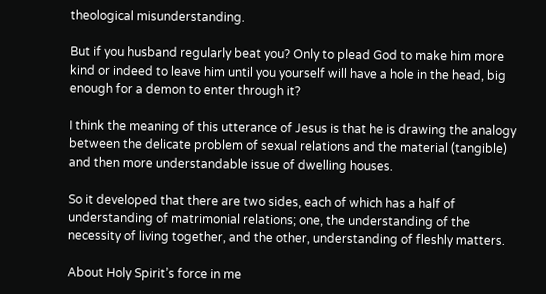theological misunderstanding.

But if you husband regularly beat you? Only to plead God to make him more kind or indeed to leave him until you yourself will have a hole in the head, big enough for a demon to enter through it?

I think the meaning of this utterance of Jesus is that he is drawing the analogy between the delicate problem of sexual relations and the material (tangible) and then more understandable issue of dwelling houses.

So it developed that there are two sides, each of which has a half of understanding of matrimonial relations; one, the understanding of the necessity of living together, and the other, understanding of fleshly matters.

About Holy Spirit’s force in me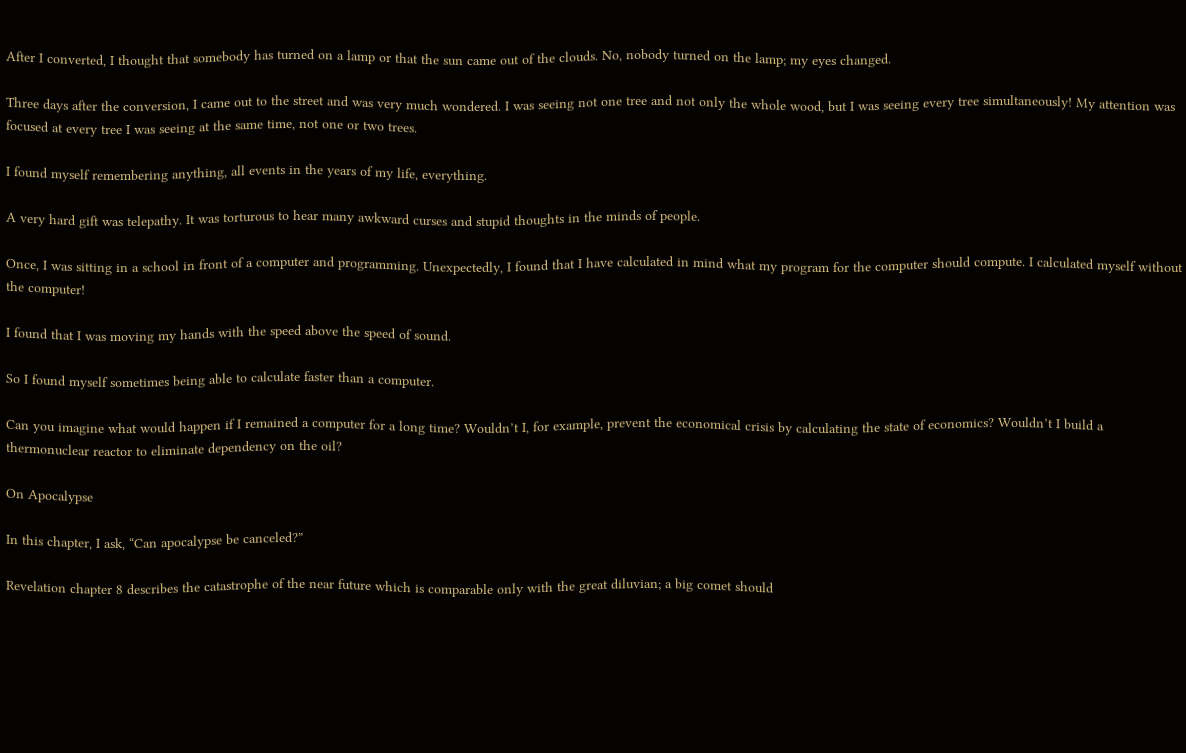After I converted, I thought that somebody has turned on a lamp or that the sun came out of the clouds. No, nobody turned on the lamp; my eyes changed.

Three days after the conversion, I came out to the street and was very much wondered. I was seeing not one tree and not only the whole wood, but I was seeing every tree simultaneously! My attention was focused at every tree I was seeing at the same time, not one or two trees.

I found myself remembering anything, all events in the years of my life, everything.

A very hard gift was telepathy. It was torturous to hear many awkward curses and stupid thoughts in the minds of people.

Once, I was sitting in a school in front of a computer and programming. Unexpectedly, I found that I have calculated in mind what my program for the computer should compute. I calculated myself without the computer!

I found that I was moving my hands with the speed above the speed of sound.

So I found myself sometimes being able to calculate faster than a computer.

Can you imagine what would happen if I remained a computer for a long time? Wouldn’t I, for example, prevent the economical crisis by calculating the state of economics? Wouldn’t I build a thermonuclear reactor to eliminate dependency on the oil?

On Apocalypse

In this chapter, I ask, “Can apocalypse be canceled?”

Revelation chapter 8 describes the catastrophe of the near future which is comparable only with the great diluvian; a big comet should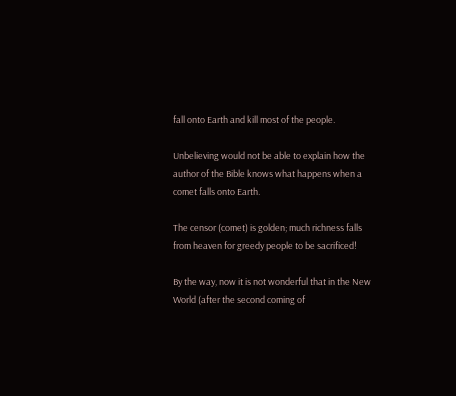fall onto Earth and kill most of the people.

Unbelieving would not be able to explain how the author of the Bible knows what happens when a comet falls onto Earth.

The censor (comet) is golden; much richness falls from heaven for greedy people to be sacrificed!

By the way, now it is not wonderful that in the New World (after the second coming of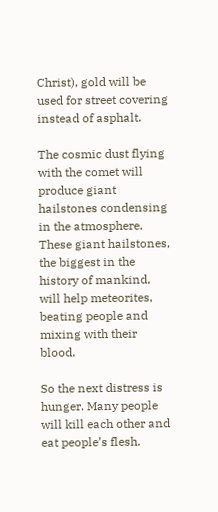Christ), gold will be used for street covering instead of asphalt.

The cosmic dust flying with the comet will produce giant hailstones condensing in the atmosphere. These giant hailstones, the biggest in the history of mankind, will help meteorites, beating people and mixing with their blood.

So the next distress is hunger. Many people will kill each other and eat people’s flesh.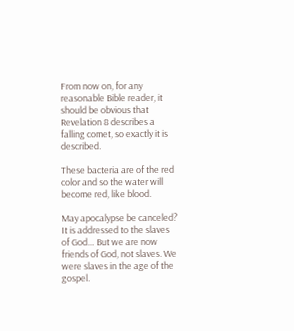From now on, for any reasonable Bible reader, it should be obvious that Revelation 8 describes a falling comet, so exactly it is described.

These bacteria are of the red color and so the water will become red, like blood.

May apocalypse be canceled? It is addressed to the slaves of God… But we are now friends of God, not slaves. We were slaves in the age of the gospel.